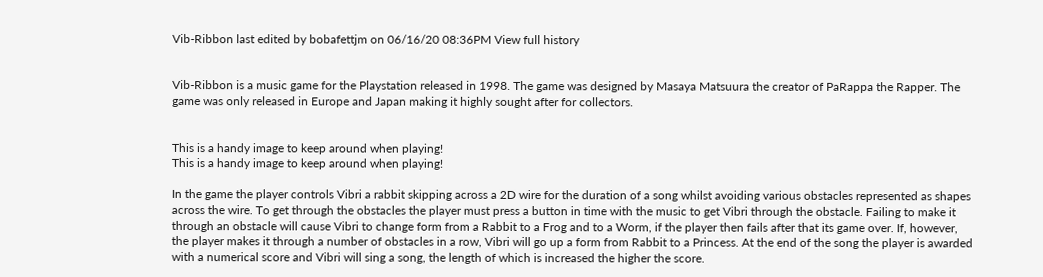Vib-Ribbon last edited by bobafettjm on 06/16/20 08:36PM View full history


Vib-Ribbon is a music game for the Playstation released in 1998. The game was designed by Masaya Matsuura the creator of PaRappa the Rapper. The game was only released in Europe and Japan making it highly sought after for collectors.


This is a handy image to keep around when playing!
This is a handy image to keep around when playing!

In the game the player controls Vibri a rabbit skipping across a 2D wire for the duration of a song whilst avoiding various obstacles represented as shapes across the wire. To get through the obstacles the player must press a button in time with the music to get Vibri through the obstacle. Failing to make it through an obstacle will cause Vibri to change form from a Rabbit to a Frog and to a Worm, if the player then fails after that its game over. If, however, the player makes it through a number of obstacles in a row, Vibri will go up a form from Rabbit to a Princess. At the end of the song the player is awarded with a numerical score and Vibri will sing a song, the length of which is increased the higher the score.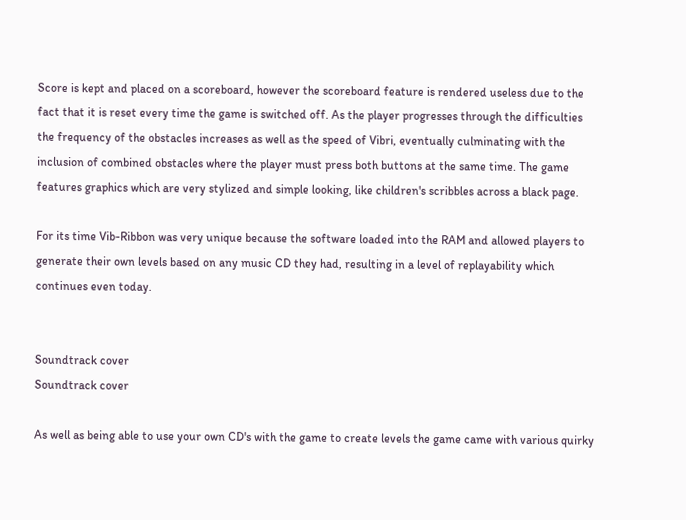Score is kept and placed on a scoreboard, however the scoreboard feature is rendered useless due to the fact that it is reset every time the game is switched off. As the player progresses through the difficulties the frequency of the obstacles increases as well as the speed of Vibri, eventually culminating with the inclusion of combined obstacles where the player must press both buttons at the same time. The game features graphics which are very stylized and simple looking, like children's scribbles across a black page.

For its time Vib-Ribbon was very unique because the software loaded into the RAM and allowed players to generate their own levels based on any music CD they had, resulting in a level of replayability which continues even today.


Soundtrack cover
Soundtrack cover

As well as being able to use your own CD's with the game to create levels the game came with various quirky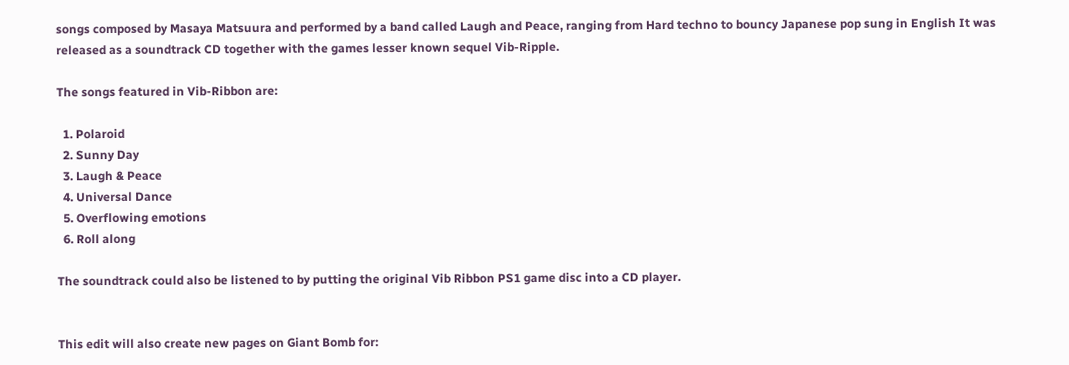songs composed by Masaya Matsuura and performed by a band called Laugh and Peace, ranging from Hard techno to bouncy Japanese pop sung in English It was released as a soundtrack CD together with the games lesser known sequel Vib-Ripple.

The songs featured in Vib-Ribbon are:

  1. Polaroid
  2. Sunny Day
  3. Laugh & Peace
  4. Universal Dance
  5. Overflowing emotions
  6. Roll along

The soundtrack could also be listened to by putting the original Vib Ribbon PS1 game disc into a CD player.


This edit will also create new pages on Giant Bomb for: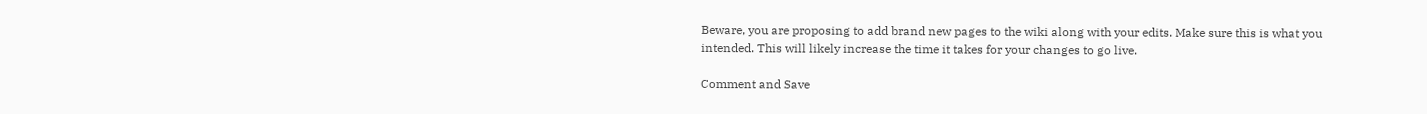Beware, you are proposing to add brand new pages to the wiki along with your edits. Make sure this is what you intended. This will likely increase the time it takes for your changes to go live.

Comment and Save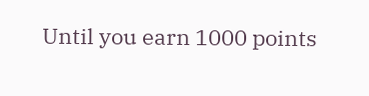Until you earn 1000 points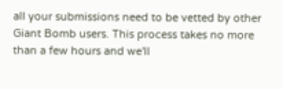all your submissions need to be vetted by other Giant Bomb users. This process takes no more than a few hours and we'll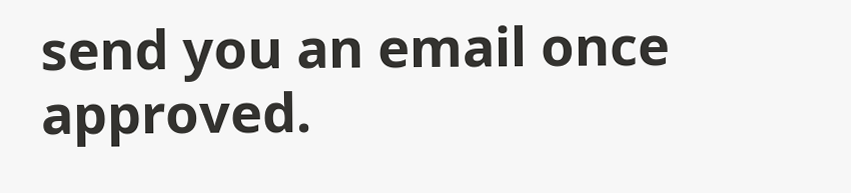send you an email once approved.